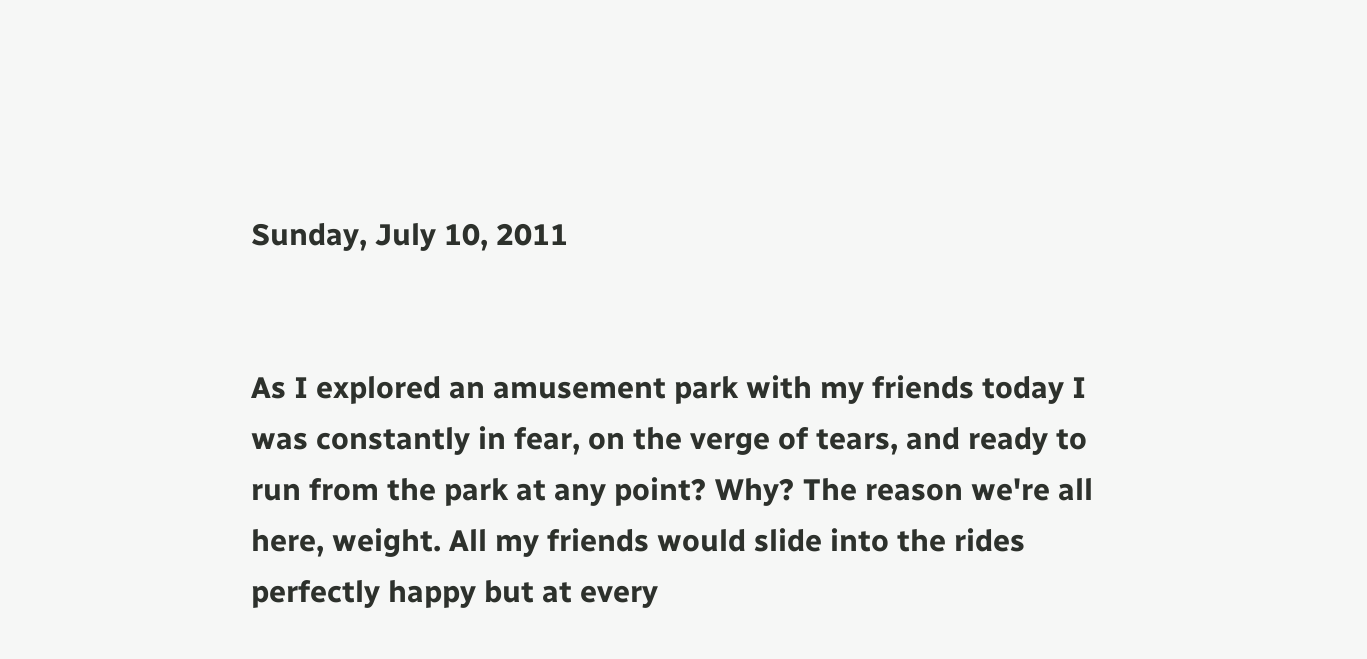Sunday, July 10, 2011


As I explored an amusement park with my friends today I was constantly in fear, on the verge of tears, and ready to run from the park at any point? Why? The reason we're all here, weight. All my friends would slide into the rides perfectly happy but at every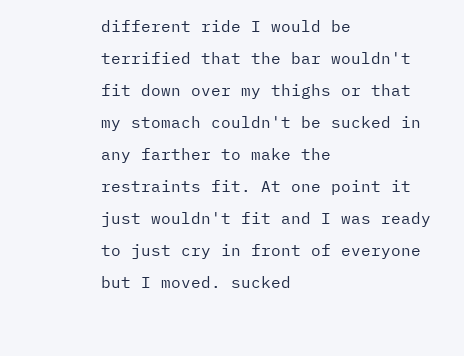different ride I would be terrified that the bar wouldn't fit down over my thighs or that my stomach couldn't be sucked in any farther to make the restraints fit. At one point it just wouldn't fit and I was ready to just cry in front of everyone but I moved. sucked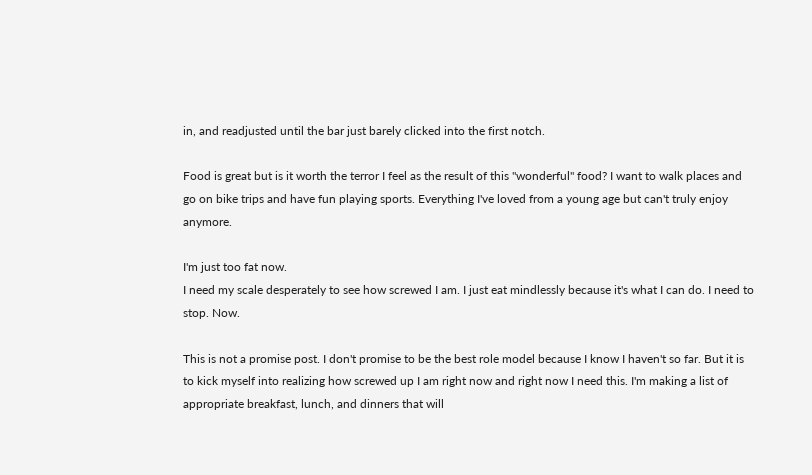in, and readjusted until the bar just barely clicked into the first notch.

Food is great but is it worth the terror I feel as the result of this "wonderful" food? I want to walk places and go on bike trips and have fun playing sports. Everything I've loved from a young age but can't truly enjoy anymore.

I'm just too fat now.
I need my scale desperately to see how screwed I am. I just eat mindlessly because it's what I can do. I need to stop. Now.

This is not a promise post. I don't promise to be the best role model because I know I haven't so far. But it is to kick myself into realizing how screwed up I am right now and right now I need this. I'm making a list of appropriate breakfast, lunch, and dinners that will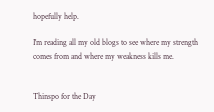hopefully help.

I'm reading all my old blogs to see where my strength comes from and where my weakness kills me.


Thinspo for the Day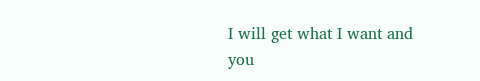I will get what I want and you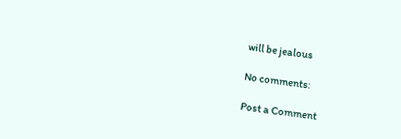will be jealous

No comments:

Post a Comment